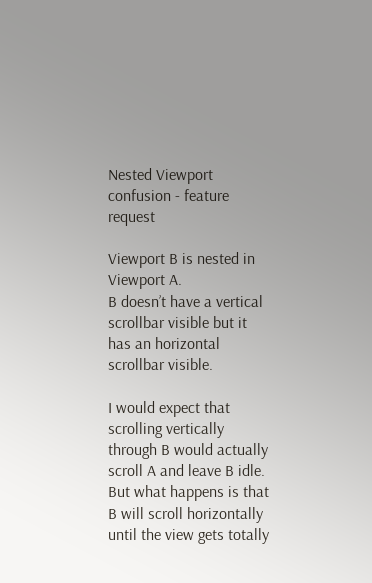Nested Viewport confusion - feature request

Viewport B is nested in Viewport A.
B doesn’t have a vertical scrollbar visible but it has an horizontal scrollbar visible.

I would expect that scrolling vertically through B would actually scroll A and leave B idle. But what happens is that B will scroll horizontally until the view gets totally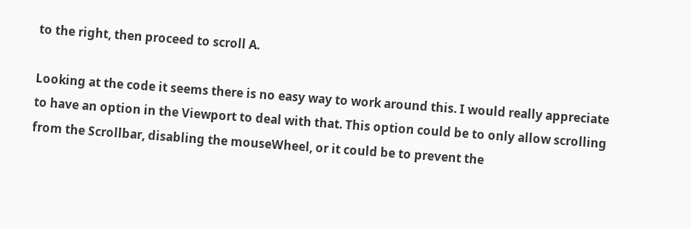to the right, then proceed to scroll A.

Looking at the code it seems there is no easy way to work around this. I would really appreciate to have an option in the Viewport to deal with that. This option could be to only allow scrolling from the Scrollbar, disabling the mouseWheel, or it could be to prevent the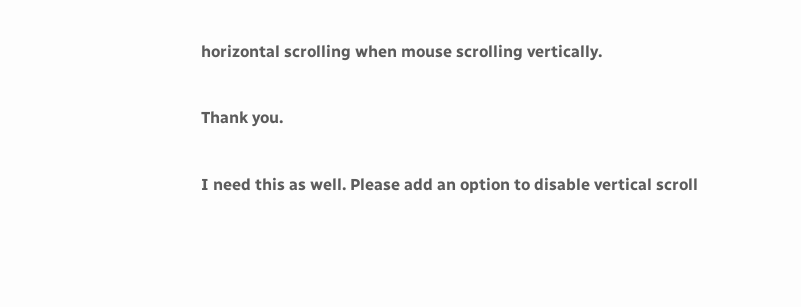horizontal scrolling when mouse scrolling vertically.

Thank you.

I need this as well. Please add an option to disable vertical scroll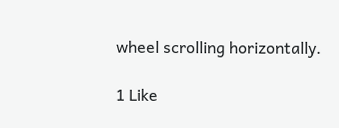wheel scrolling horizontally.

1 Like